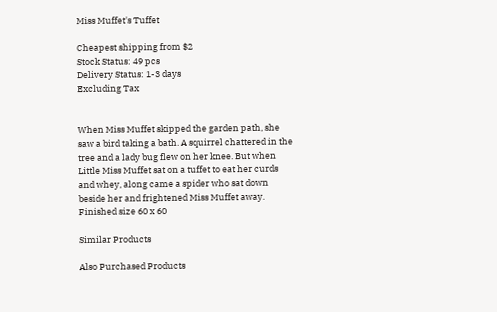Miss Muffet's Tuffet

Cheapest shipping from $2
Stock Status: 49 pcs
Delivery Status: 1-3 days
Excluding Tax


When Miss Muffet skipped the garden path, she saw a bird taking a bath. A squirrel chattered in the tree and a lady bug flew on her knee. But when Little Miss Muffet sat on a tuffet to eat her curds and whey, along came a spider who sat down beside her and frightened Miss Muffet away. Finished size 60 x 60

Similar Products

Also Purchased Products